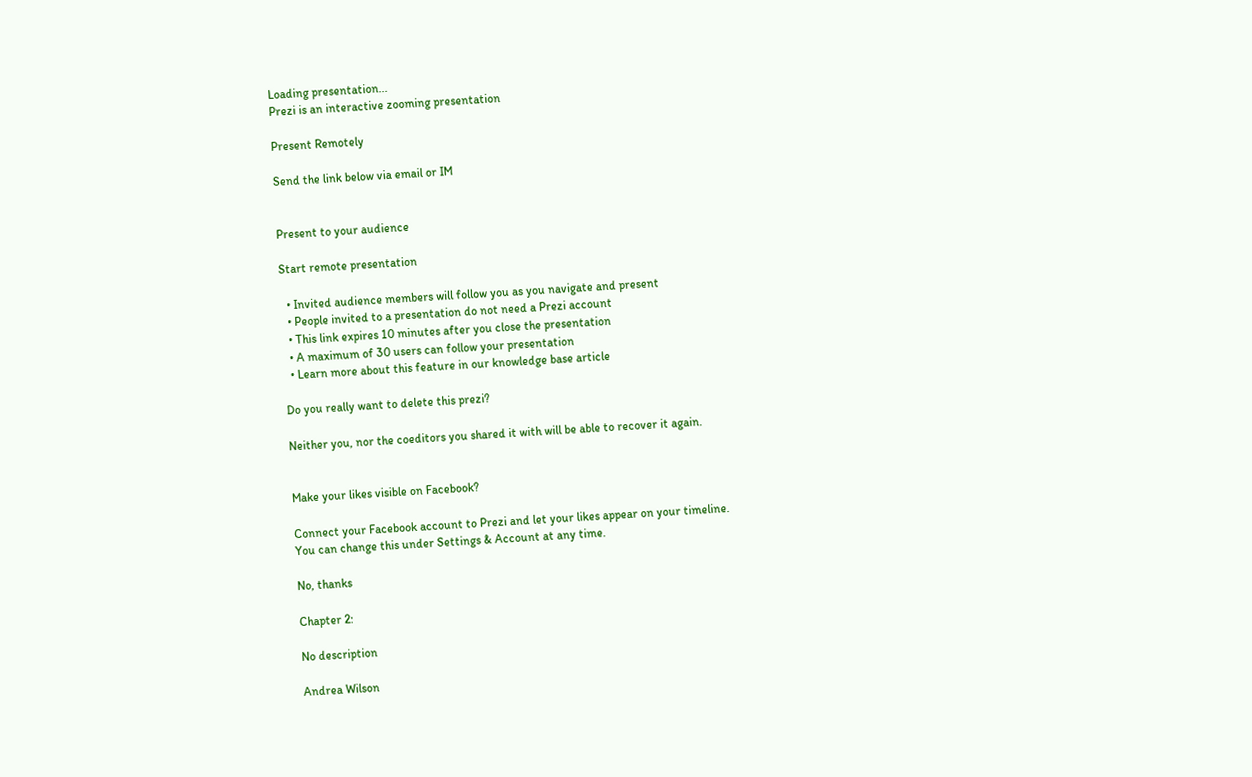Loading presentation...
Prezi is an interactive zooming presentation

Present Remotely

Send the link below via email or IM


Present to your audience

Start remote presentation

  • Invited audience members will follow you as you navigate and present
  • People invited to a presentation do not need a Prezi account
  • This link expires 10 minutes after you close the presentation
  • A maximum of 30 users can follow your presentation
  • Learn more about this feature in our knowledge base article

Do you really want to delete this prezi?

Neither you, nor the coeditors you shared it with will be able to recover it again.


Make your likes visible on Facebook?

Connect your Facebook account to Prezi and let your likes appear on your timeline.
You can change this under Settings & Account at any time.

No, thanks

Chapter 2:

No description

Andrea Wilson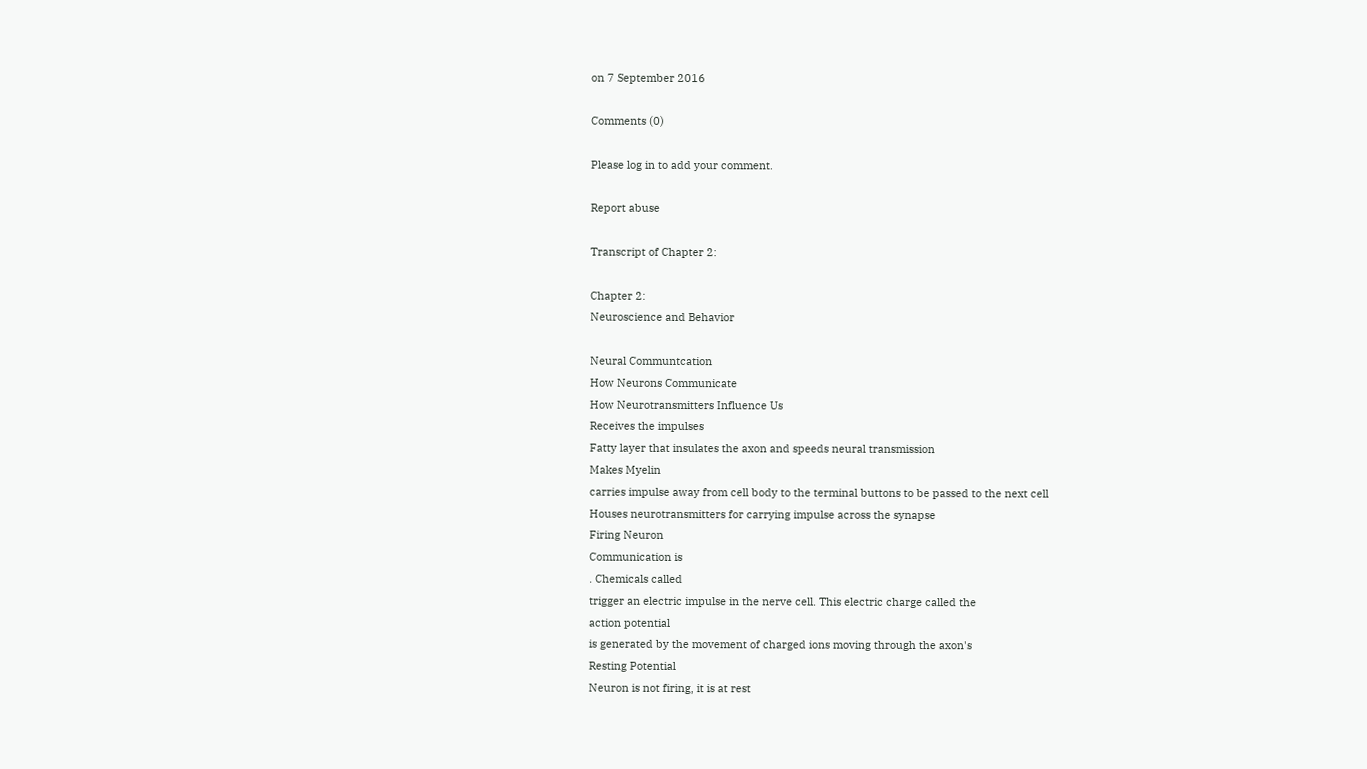on 7 September 2016

Comments (0)

Please log in to add your comment.

Report abuse

Transcript of Chapter 2:

Chapter 2:
Neuroscience and Behavior

Neural Communtcation
How Neurons Communicate
How Neurotransmitters Influence Us
Receives the impulses
Fatty layer that insulates the axon and speeds neural transmission
Makes Myelin
carries impulse away from cell body to the terminal buttons to be passed to the next cell
Houses neurotransmitters for carrying impulse across the synapse
Firing Neuron
Communication is
. Chemicals called
trigger an electric impulse in the nerve cell. This electric charge called the
action potential
is generated by the movement of charged ions moving through the axon's
Resting Potential
Neuron is not firing, it is at rest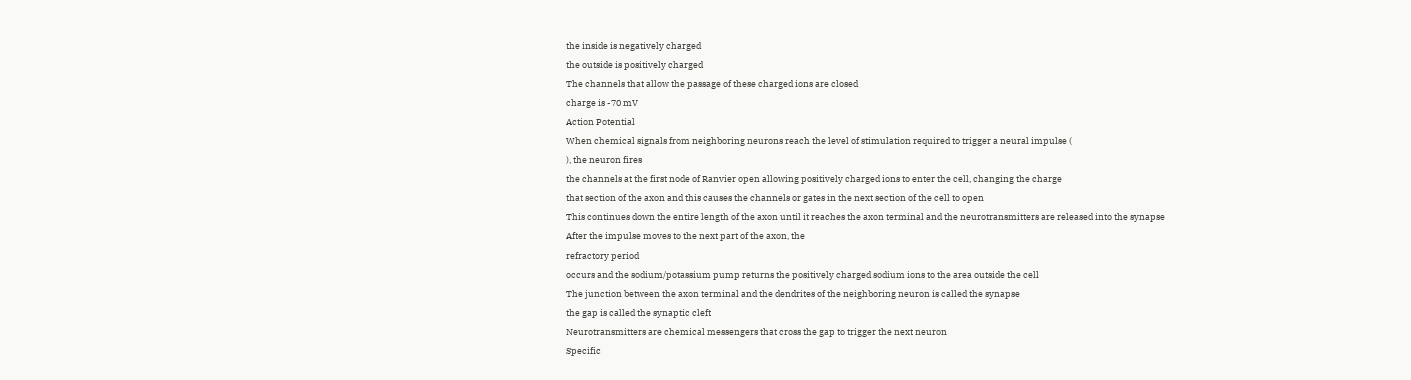the inside is negatively charged
the outside is positively charged
The channels that allow the passage of these charged ions are closed
charge is -70 mV
Action Potential
When chemical signals from neighboring neurons reach the level of stimulation required to trigger a neural impulse (
), the neuron fires
the channels at the first node of Ranvier open allowing positively charged ions to enter the cell, changing the charge
that section of the axon and this causes the channels or gates in the next section of the cell to open
This continues down the entire length of the axon until it reaches the axon terminal and the neurotransmitters are released into the synapse
After the impulse moves to the next part of the axon, the
refractory period
occurs and the sodium/potassium pump returns the positively charged sodium ions to the area outside the cell
The junction between the axon terminal and the dendrites of the neighboring neuron is called the synapse
the gap is called the synaptic cleft
Neurotransmitters are chemical messengers that cross the gap to trigger the next neuron
Specific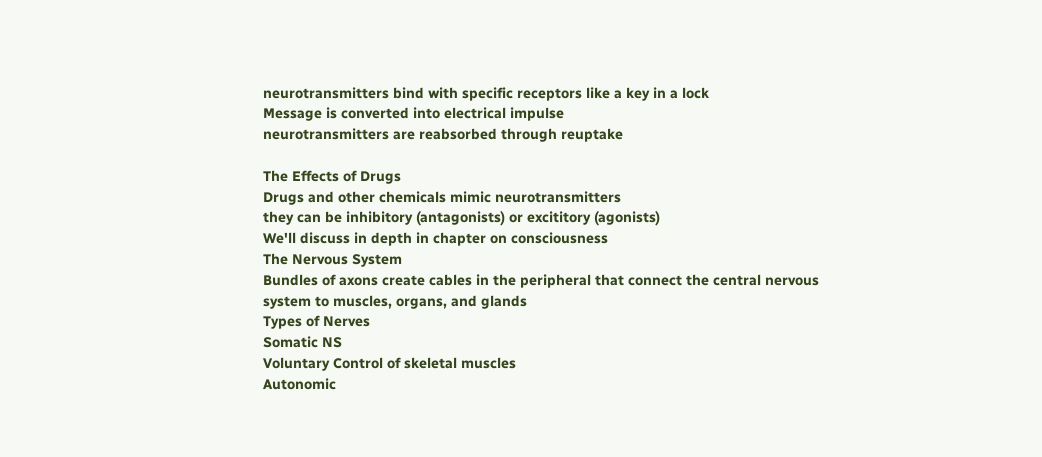neurotransmitters bind with specific receptors like a key in a lock
Message is converted into electrical impulse
neurotransmitters are reabsorbed through reuptake

The Effects of Drugs
Drugs and other chemicals mimic neurotransmitters
they can be inhibitory (antagonists) or excititory (agonists)
We'll discuss in depth in chapter on consciousness
The Nervous System
Bundles of axons create cables in the peripheral that connect the central nervous system to muscles, organs, and glands
Types of Nerves
Somatic NS
Voluntary Control of skeletal muscles
Autonomic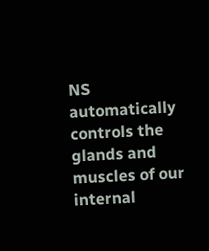NS
automatically controls the glands and muscles of our internal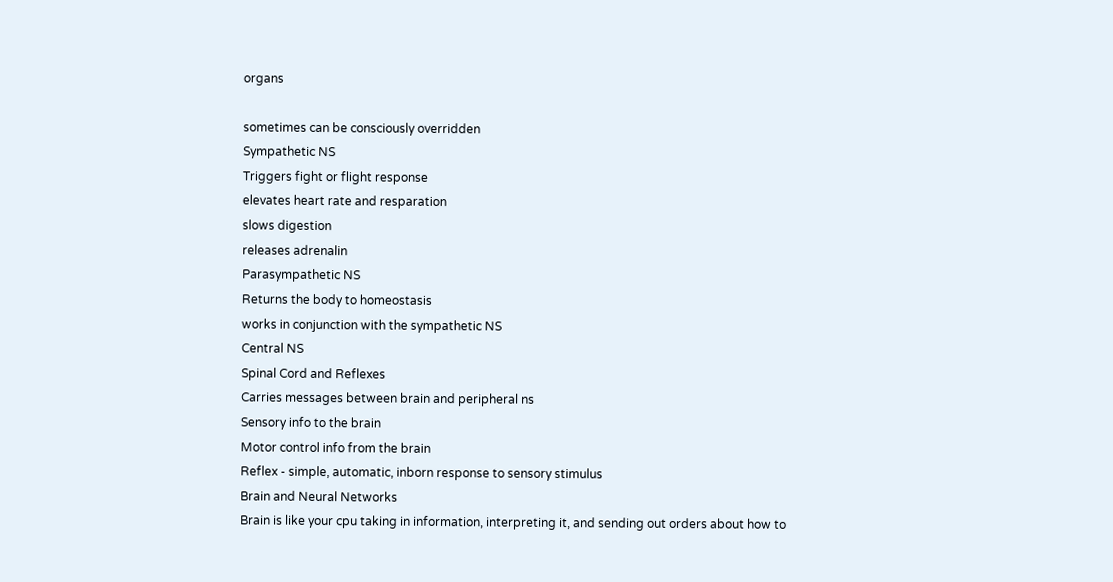organs

sometimes can be consciously overridden
Sympathetic NS
Triggers fight or flight response
elevates heart rate and resparation
slows digestion
releases adrenalin
Parasympathetic NS
Returns the body to homeostasis
works in conjunction with the sympathetic NS
Central NS
Spinal Cord and Reflexes
Carries messages between brain and peripheral ns
Sensory info to the brain
Motor control info from the brain
Reflex - simple, automatic, inborn response to sensory stimulus
Brain and Neural Networks
Brain is like your cpu taking in information, interpreting it, and sending out orders about how to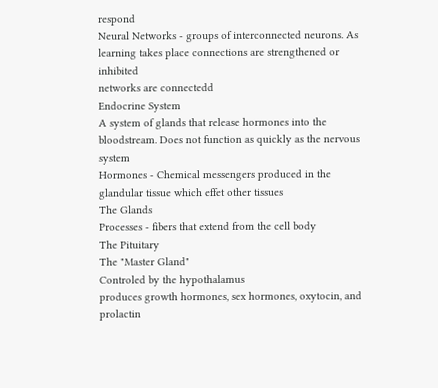respond
Neural Networks - groups of interconnected neurons. As learning takes place connections are strengthened or inhibited
networks are connectedd
Endocrine System
A system of glands that release hormones into the bloodstream. Does not function as quickly as the nervous system
Hormones - Chemical messengers produced in the glandular tissue which effet other tissues
The Glands
Processes - fibers that extend from the cell body
The Pituitary
The "Master Gland"
Controled by the hypothalamus
produces growth hormones, sex hormones, oxytocin, and prolactin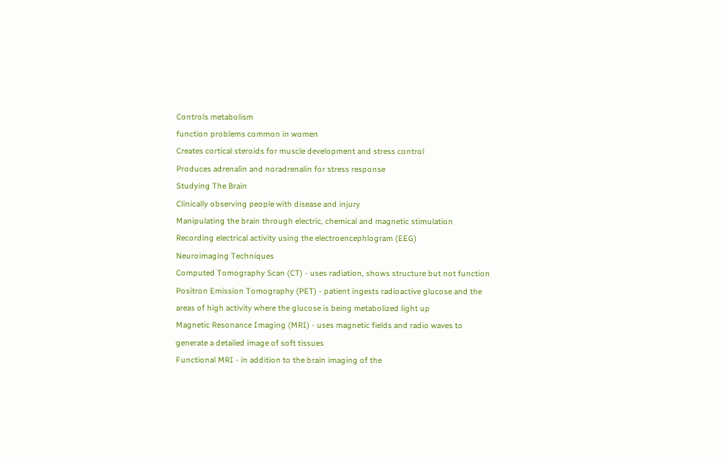Controls metabolism
function problems common in women
Creates cortical steroids for muscle development and stress control
Produces adrenalin and noradrenalin for stress response
Studying The Brain
Clinically observing people with disease and injury
Manipulating the brain through electric, chemical and magnetic stimulation
Recording electrical activity using the electroencephlogram (EEG)
Neuroimaging Techniques
Computed Tomography Scan (CT) - uses radiation, shows structure but not function
Positron Emission Tomography (PET) - patient ingests radioactive glucose and the areas of high activity where the glucose is being metabolized light up
Magnetic Resonance Imaging (MRI) - uses magnetic fields and radio waves to generate a detailed image of soft tissues
Functional MRI - in addition to the brain imaging of the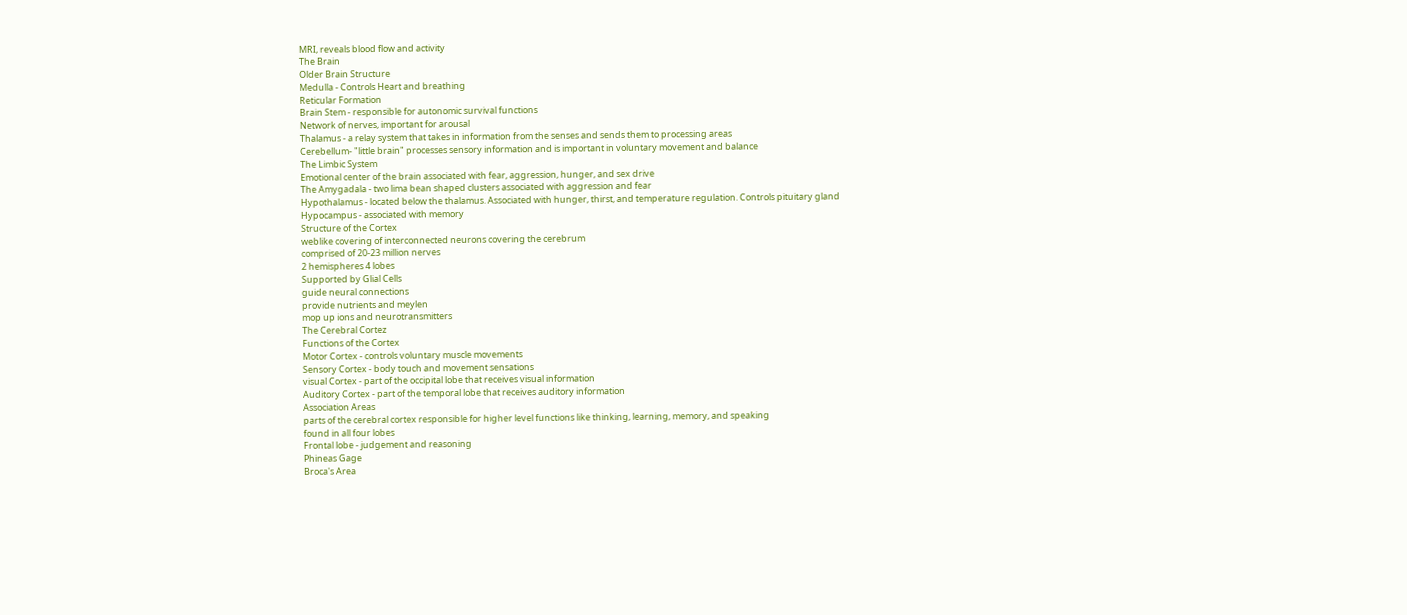MRI, reveals blood flow and activity
The Brain
Older Brain Structure
Medulla - Controls Heart and breathing
Reticular Formation
Brain Stem - responsible for autonomic survival functions
Network of nerves, important for arousal
Thalamus - a relay system that takes in information from the senses and sends them to processing areas
Cerebellum- "little brain" processes sensory information and is important in voluntary movement and balance
The Limbic System
Emotional center of the brain associated with fear, aggression, hunger, and sex drive
The Amygadala - two lima bean shaped clusters associated with aggression and fear
Hypothalamus - located below the thalamus. Associated with hunger, thirst, and temperature regulation. Controls pituitary gland
Hypocampus - associated with memory
Structure of the Cortex
weblike covering of interconnected neurons covering the cerebrum
comprised of 20-23 million nerves
2 hemispheres 4 lobes
Supported by Glial Cells
guide neural connections
provide nutrients and meylen
mop up ions and neurotransmitters
The Cerebral Cortez
Functions of the Cortex
Motor Cortex - controls voluntary muscle movements
Sensory Cortex - body touch and movement sensations
visual Cortex - part of the occipital lobe that receives visual information
Auditory Cortex - part of the temporal lobe that receives auditory information
Association Areas
parts of the cerebral cortex responsible for higher level functions like thinking, learning, memory, and speaking
found in all four lobes
Frontal lobe - judgement and reasoning
Phineas Gage
Broca's Area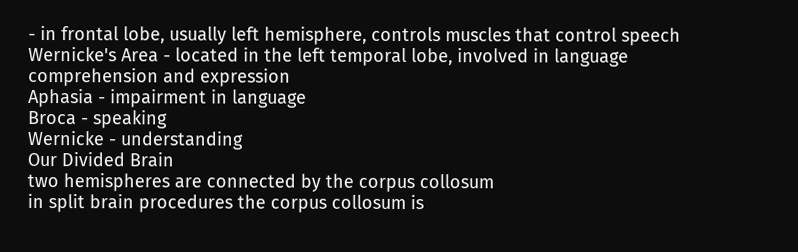- in frontal lobe, usually left hemisphere, controls muscles that control speech
Wernicke's Area - located in the left temporal lobe, involved in language comprehension and expression
Aphasia - impairment in language
Broca - speaking
Wernicke - understanding
Our Divided Brain
two hemispheres are connected by the corpus collosum
in split brain procedures the corpus collosum is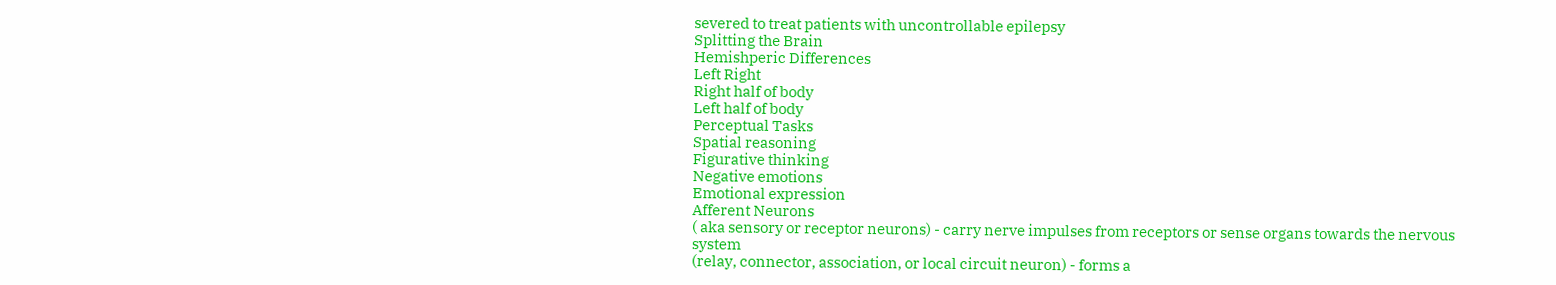severed to treat patients with uncontrollable epilepsy
Splitting the Brain
Hemishperic Differences
Left Right
Right half of body
Left half of body
Perceptual Tasks
Spatial reasoning
Figurative thinking
Negative emotions
Emotional expression
Afferent Neurons
( aka sensory or receptor neurons) - carry nerve impulses from receptors or sense organs towards the nervous system
(relay, connector, association, or local circuit neuron) - forms a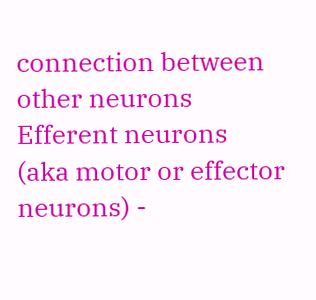connection between other neurons
Efferent neurons
(aka motor or effector neurons) -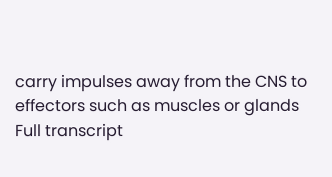carry impulses away from the CNS to effectors such as muscles or glands
Full transcript